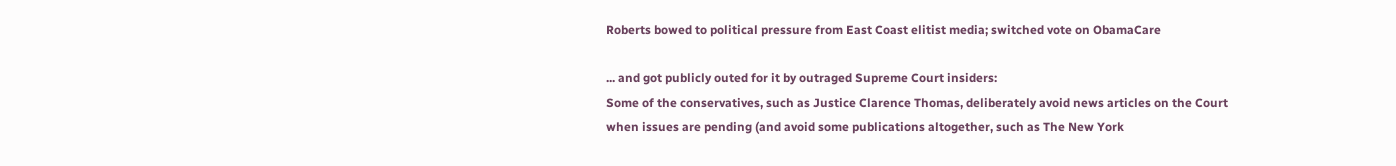Roberts bowed to political pressure from East Coast elitist media; switched vote on ObamaCare

... and got publicly outed for it by outraged Supreme Court insiders:
Some of the conservatives, such as Justice Clarence Thomas, deliberately avoid news articles on the Court when issues are pending (and avoid some publications altogether, such as The New York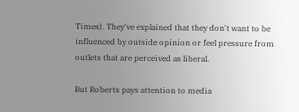Times). They've explained that they don't want to be influenced by outside opinion or feel pressure from outlets that are perceived as liberal.

But Roberts pays attention to media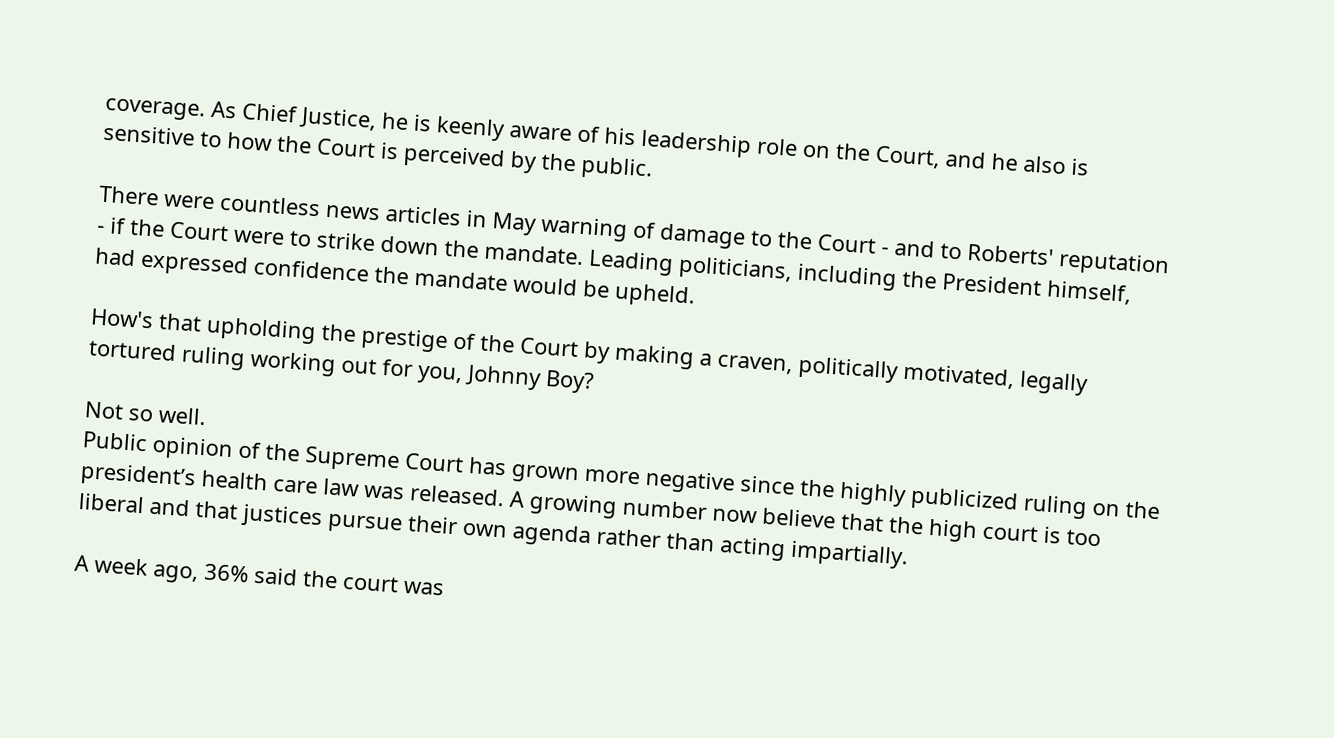coverage. As Chief Justice, he is keenly aware of his leadership role on the Court, and he also is sensitive to how the Court is perceived by the public.

There were countless news articles in May warning of damage to the Court - and to Roberts' reputation - if the Court were to strike down the mandate. Leading politicians, including the President himself, had expressed confidence the mandate would be upheld.

How's that upholding the prestige of the Court by making a craven, politically motivated, legally tortured ruling working out for you, Johnny Boy?

Not so well.
Public opinion of the Supreme Court has grown more negative since the highly publicized ruling on the president’s health care law was released. A growing number now believe that the high court is too liberal and that justices pursue their own agenda rather than acting impartially.

A week ago, 36% said the court was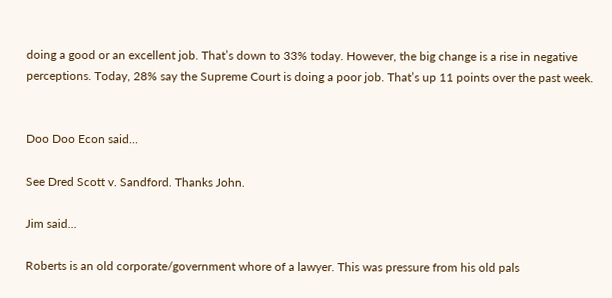doing a good or an excellent job. That’s down to 33% today. However, the big change is a rise in negative perceptions. Today, 28% say the Supreme Court is doing a poor job. That’s up 11 points over the past week.


Doo Doo Econ said...

See Dred Scott v. Sandford. Thanks John.

Jim said...

Roberts is an old corporate/government whore of a lawyer. This was pressure from his old pals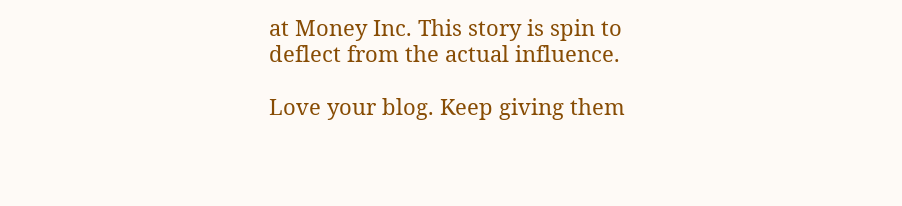at Money Inc. This story is spin to deflect from the actual influence.

Love your blog. Keep giving them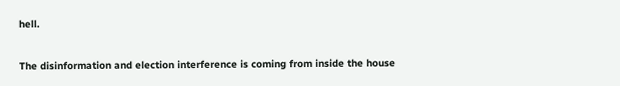hell.

The disinformation and election interference is coming from inside the house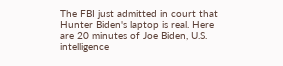The FBI just admitted in court that Hunter Biden's laptop is real. Here are 20 minutes of Joe Biden, U.S. intelligence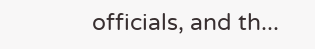officials, and th...